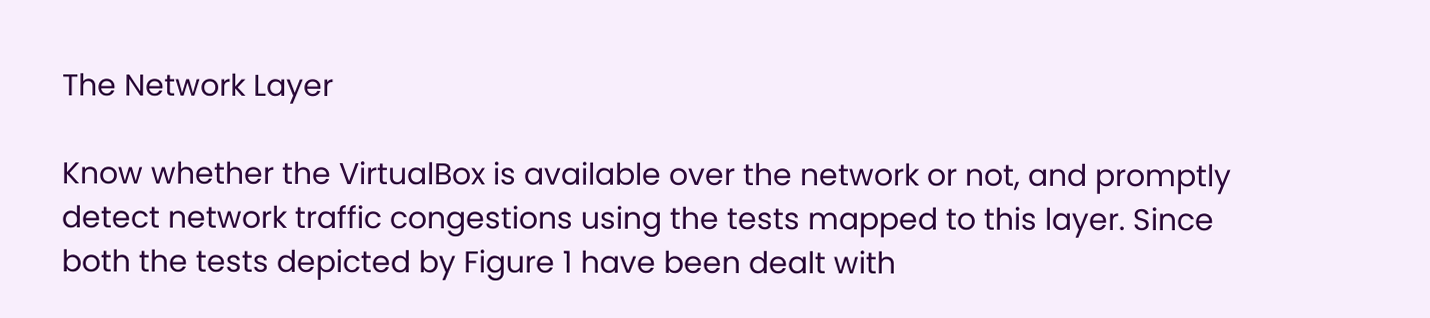The Network Layer

Know whether the VirtualBox is available over the network or not, and promptly detect network traffic congestions using the tests mapped to this layer. Since both the tests depicted by Figure 1 have been dealt with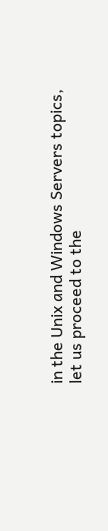in the Unix and Windows Servers topics, let us proceed to the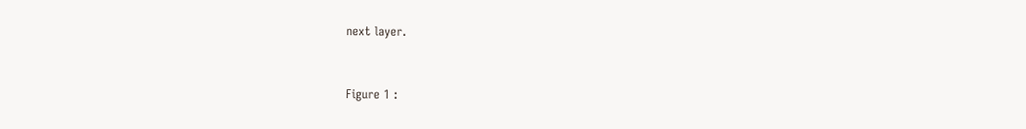next layer.


Figure 1 :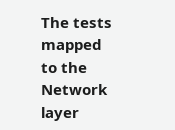The tests mapped to the Network layer